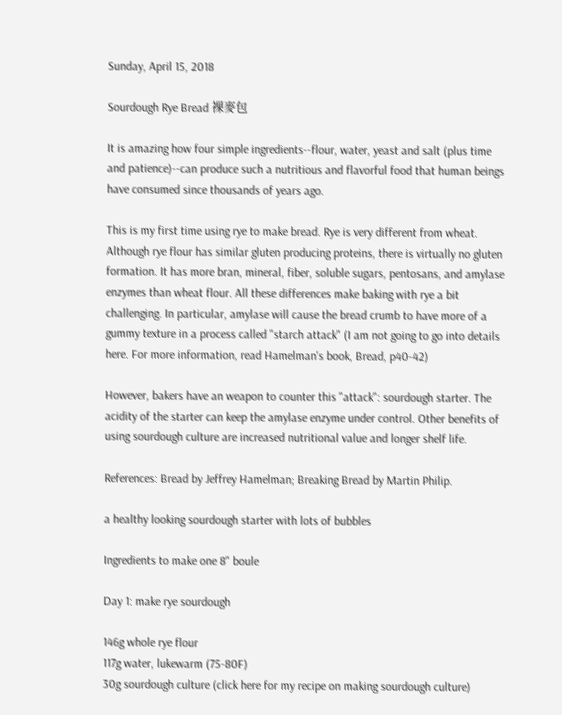Sunday, April 15, 2018

Sourdough Rye Bread 裸麥包

It is amazing how four simple ingredients--flour, water, yeast and salt (plus time and patience)--can produce such a nutritious and flavorful food that human beings have consumed since thousands of years ago.

This is my first time using rye to make bread. Rye is very different from wheat. Although rye flour has similar gluten producing proteins, there is virtually no gluten formation. It has more bran, mineral, fiber, soluble sugars, pentosans, and amylase enzymes than wheat flour. All these differences make baking with rye a bit challenging. In particular, amylase will cause the bread crumb to have more of a gummy texture in a process called "starch attack" (I am not going to go into details here. For more information, read Hamelman's book, Bread, p40-42)

However, bakers have an weapon to counter this "attack": sourdough starter. The acidity of the starter can keep the amylase enzyme under control. Other benefits of using sourdough culture are increased nutritional value and longer shelf life.

References: Bread by Jeffrey Hamelman; Breaking Bread by Martin Philip.

a healthy looking sourdough starter with lots of bubbles

Ingredients to make one 8" boule

Day 1: make rye sourdough

146g whole rye flour
117g water, lukewarm (75-80F)
30g sourdough culture (click here for my recipe on making sourdough culture)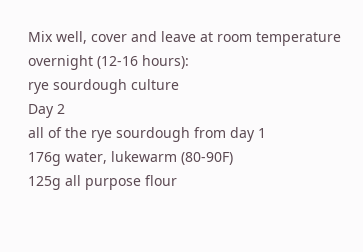Mix well, cover and leave at room temperature overnight (12-16 hours):
rye sourdough culture
Day 2
all of the rye sourdough from day 1
176g water, lukewarm (80-90F)
125g all purpose flour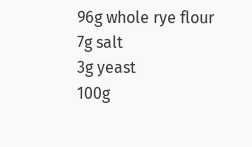96g whole rye flour
7g salt
3g yeast
100g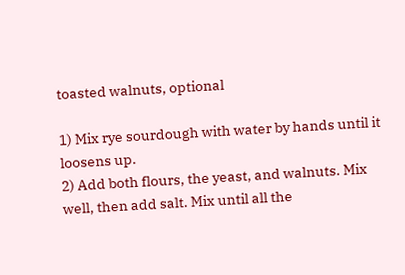toasted walnuts, optional

1) Mix rye sourdough with water by hands until it loosens up.
2) Add both flours, the yeast, and walnuts. Mix well, then add salt. Mix until all the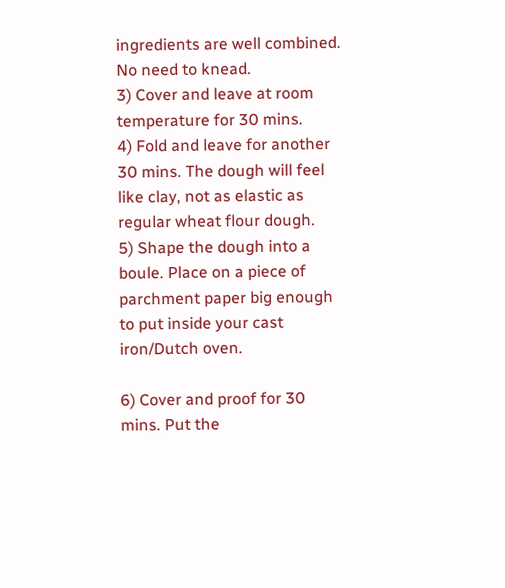ingredients are well combined. No need to knead.
3) Cover and leave at room temperature for 30 mins.
4) Fold and leave for another 30 mins. The dough will feel like clay, not as elastic as regular wheat flour dough.
5) Shape the dough into a boule. Place on a piece of parchment paper big enough to put inside your cast iron/Dutch oven.

6) Cover and proof for 30 mins. Put the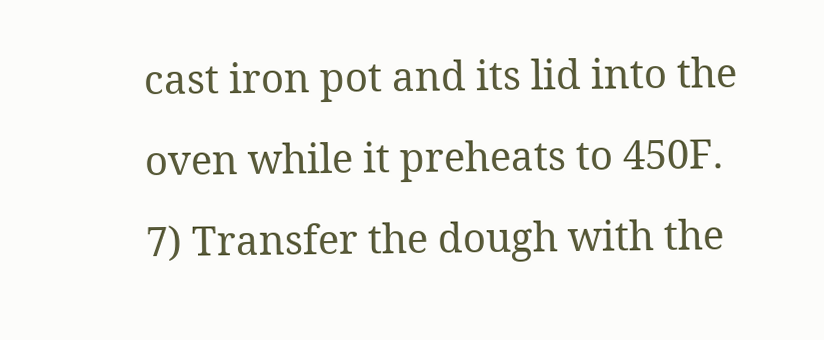cast iron pot and its lid into the oven while it preheats to 450F.
7) Transfer the dough with the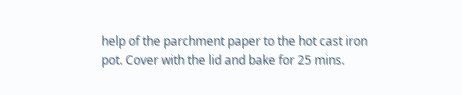help of the parchment paper to the hot cast iron pot. Cover with the lid and bake for 25 mins.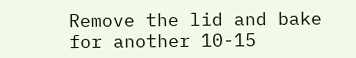Remove the lid and bake for another 10-15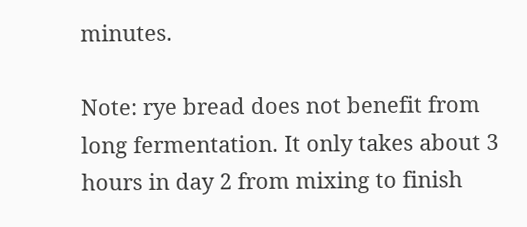minutes.

Note: rye bread does not benefit from long fermentation. It only takes about 3 hours in day 2 from mixing to finish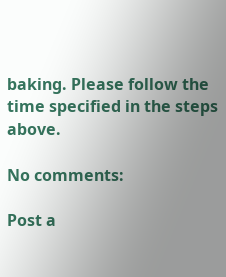baking. Please follow the time specified in the steps above.

No comments:

Post a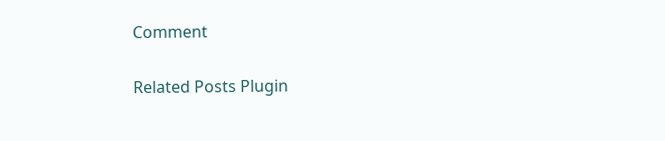Comment

Related Posts Plugin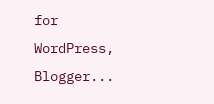for WordPress, Blogger...